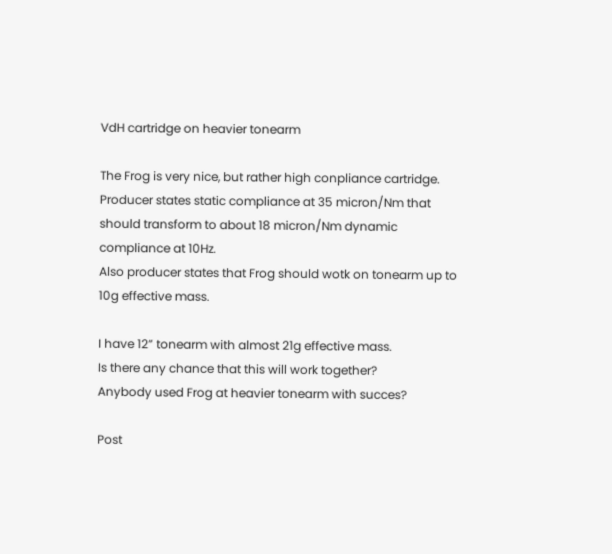VdH cartridge on heavier tonearm

The Frog is very nice, but rather high conpliance cartridge.
Producer states static compliance at 35 micron/Nm that should transform to about 18 micron/Nm dynamic compliance at 10Hz.
Also producer states that Frog should wotk on tonearm up to 10g effective mass.

I have 12” tonearm with almost 21g effective mass.
Is there any chance that this will work together?
Anybody used Frog at heavier tonearm with succes?

Post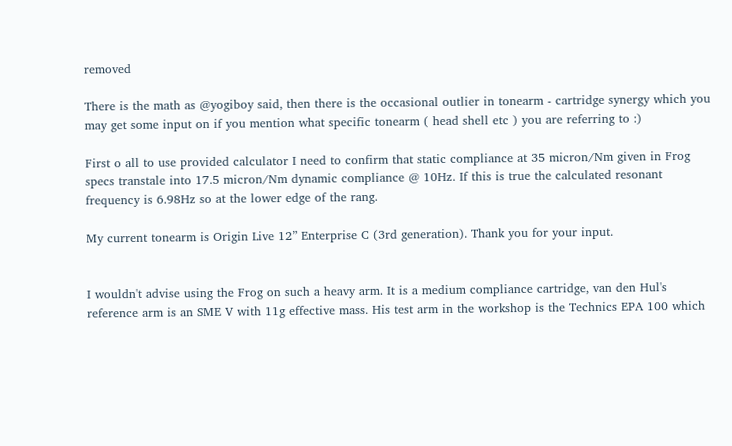removed

There is the math as @yogiboy said, then there is the occasional outlier in tonearm - cartridge synergy which you may get some input on if you mention what specific tonearm ( head shell etc ) you are referring to :)

First o all to use provided calculator I need to confirm that static compliance at 35 micron/Nm given in Frog specs transtale into 17.5 micron/Nm dynamic compliance @ 10Hz. If this is true the calculated resonant frequency is 6.98Hz so at the lower edge of the rang.

My current tonearm is Origin Live 12” Enterprise C (3rd generation). Thank you for your input.


I wouldn't advise using the Frog on such a heavy arm. It is a medium compliance cartridge, van den Hul's reference arm is an SME V with 11g effective mass. His test arm in the workshop is the Technics EPA 100 which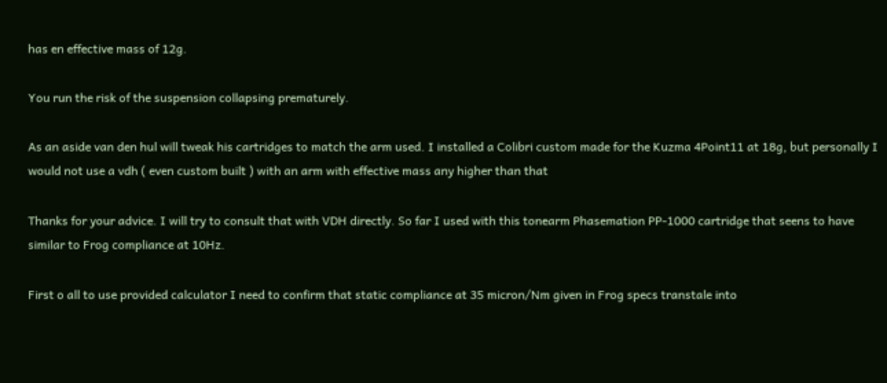has en effective mass of 12g.

You run the risk of the suspension collapsing prematurely.

As an aside van den hul will tweak his cartridges to match the arm used. I installed a Colibri custom made for the Kuzma 4Point11 at 18g, but personally I would not use a vdh ( even custom built ) with an arm with effective mass any higher than that

Thanks for your advice. I will try to consult that with VDH directly. So far I used with this tonearm Phasemation PP-1000 cartridge that seens to have similar to Frog compliance at 10Hz.

First o all to use provided calculator I need to confirm that static compliance at 35 micron/Nm given in Frog specs transtale into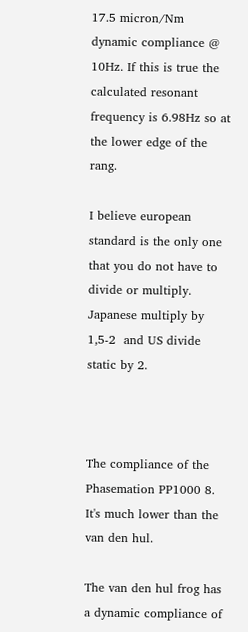17.5 micron/Nm dynamic compliance @ 10Hz. If this is true the calculated resonant frequency is 6.98Hz so at the lower edge of the rang.

I believe european standard is the only one that you do not have to divide or multiply. Japanese multiply by 1,5-2  and US divide static by 2.



The compliance of the Phasemation PP1000 8. It's much lower than the van den hul.

The van den hul frog has a dynamic compliance of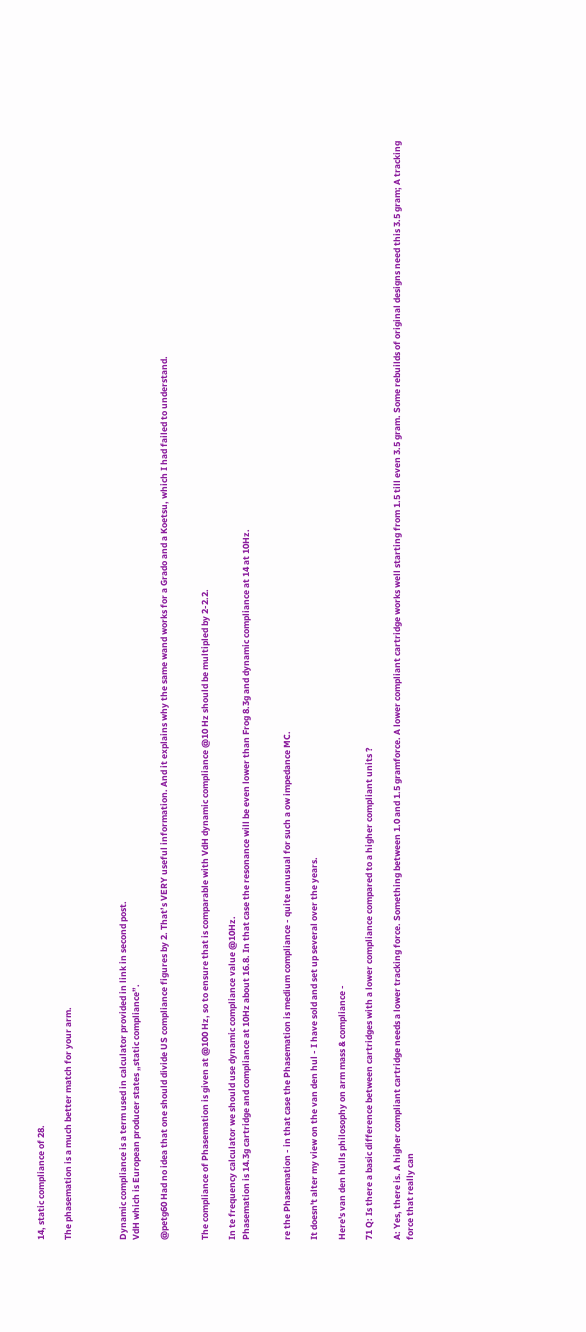14, static compliance of 28.

The phasemation is a much better match for your arm.



Dynamic compliance is a term used in calculator provided in link in second post.
VdH which is European producer states „static compliance”.

@petg60 Had no idea that one should divide US compliance figures by 2. That’s VERY useful information. And it explains why the same wand works for a Grado and a Koetsu, which I had failed to understand.


The compliance of Phasemation is given at @100 Hz, so to ensure that is comparable with VdH dynamic compliance @10 Hz should be multipled by 2-2.2.

In te frequency calculator we should use dynamic compliance value @10Hz.
Phasemation is 14.3g cartridge and compliance at 10Hz about 16.8. In that case the resonance will be even lower than Frog 8.3g and dynamic compliance at 14 at 10Hz.


re the Phasemation - in that case the Phasemation is medium compliance - quite unusual for such a ow impedance MC.

It doesn't alter my view on the van den hul - I have sold and set up several over the years.

Here's van den hulls philosophy on arm mass & compliance -

71 Q: Is there a basic difference between cartridges with a lower compliance compared to a higher compliant units ?

A: Yes, there is. A higher compliant cartridge needs a lower tracking force. Something between 1.0 and 1.5 gramforce. A lower compliant cartridge works well starting from 1.5 till even 3.5 gram. Some rebuilds of original designs need this 3.5 gram; A tracking force that really can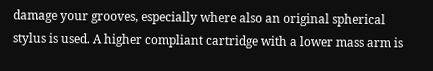damage your grooves, especially where also an original spherical stylus is used. A higher compliant cartridge with a lower mass arm is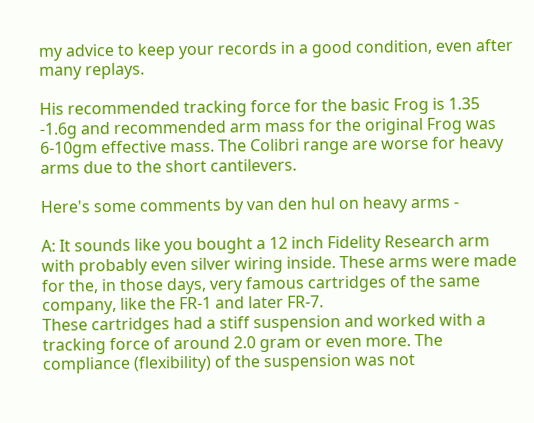my advice to keep your records in a good condition, even after many replays.

His recommended tracking force for the basic Frog is 1.35 -1.6g and recommended arm mass for the original Frog was 6-10gm effective mass. The Colibri range are worse for heavy arms due to the short cantilevers.

Here's some comments by van den hul on heavy arms -

A: It sounds like you bought a 12 inch Fidelity Research arm with probably even silver wiring inside. These arms were made for the, in those days, very famous cartridges of the same company, like the FR-1 and later FR-7.
These cartridges had a stiff suspension and worked with a tracking force of around 2.0 gram or even more. The compliance (flexibility) of the suspension was not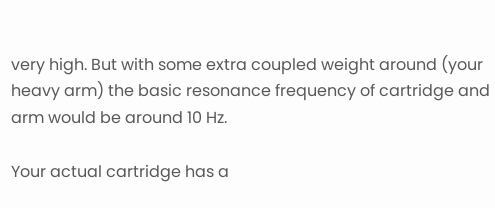very high. But with some extra coupled weight around (your heavy arm) the basic resonance frequency of cartridge and arm would be around 10 Hz.

Your actual cartridge has a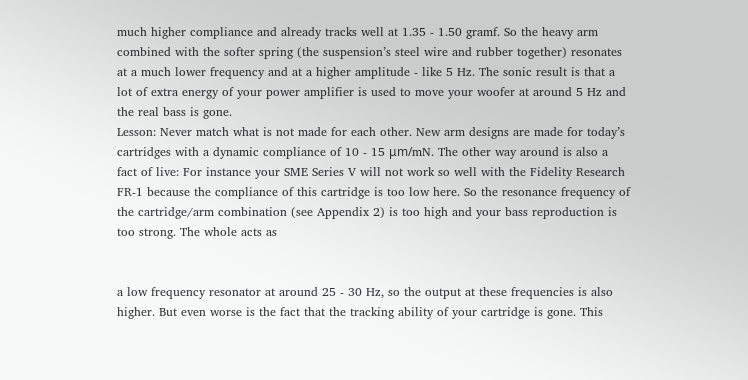much higher compliance and already tracks well at 1.35 - 1.50 gramf. So the heavy arm combined with the softer spring (the suspension’s steel wire and rubber together) resonates at a much lower frequency and at a higher amplitude - like 5 Hz. The sonic result is that a lot of extra energy of your power amplifier is used to move your woofer at around 5 Hz and the real bass is gone.
Lesson: Never match what is not made for each other. New arm designs are made for today’s cartridges with a dynamic compliance of 10 - 15 μm/mN. The other way around is also a fact of live: For instance your SME Series V will not work so well with the Fidelity Research FR-1 because the compliance of this cartridge is too low here. So the resonance frequency of the cartridge/arm combination (see Appendix 2) is too high and your bass reproduction is too strong. The whole acts as


a low frequency resonator at around 25 - 30 Hz, so the output at these frequencies is also higher. But even worse is the fact that the tracking ability of your cartridge is gone. This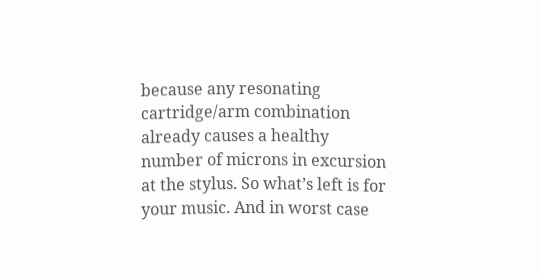because any resonating cartridge/arm combination already causes a healthy number of microns in excursion at the stylus. So what’s left is for your music. And in worst case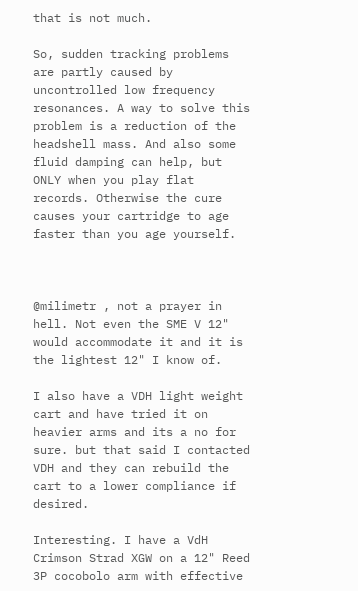that is not much.

So, sudden tracking problems are partly caused by uncontrolled low frequency resonances. A way to solve this problem is a reduction of the headshell mass. And also some fluid damping can help, but ONLY when you play flat records. Otherwise the cure causes your cartridge to age faster than you age yourself.



@milimetr , not a prayer in hell. Not even the SME V 12" would accommodate it and it is the lightest 12" I know of.

I also have a VDH light weight cart and have tried it on heavier arms and its a no for sure. but that said I contacted VDH and they can rebuild the cart to a lower compliance if desired.

Interesting. I have a VdH Crimson Strad XGW on a 12" Reed 3P cocobolo arm with effective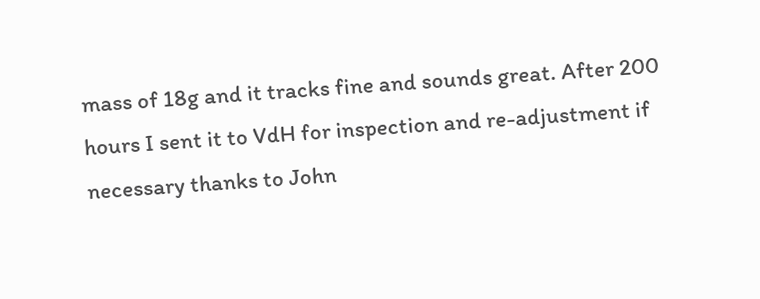mass of 18g and it tracks fine and sounds great. After 200 hours I sent it to VdH for inspection and re-adjustment if necessary thanks to John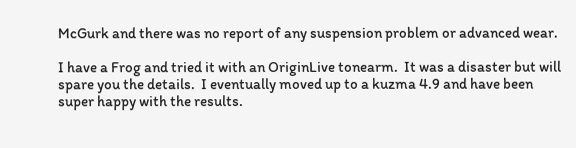McGurk and there was no report of any suspension problem or advanced wear.

I have a Frog and tried it with an OriginLive tonearm.  It was a disaster but will spare you the details.  I eventually moved up to a kuzma 4.9 and have been super happy with the results.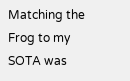Matching the Frog to my SOTA was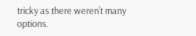tricky as there weren’t many options.